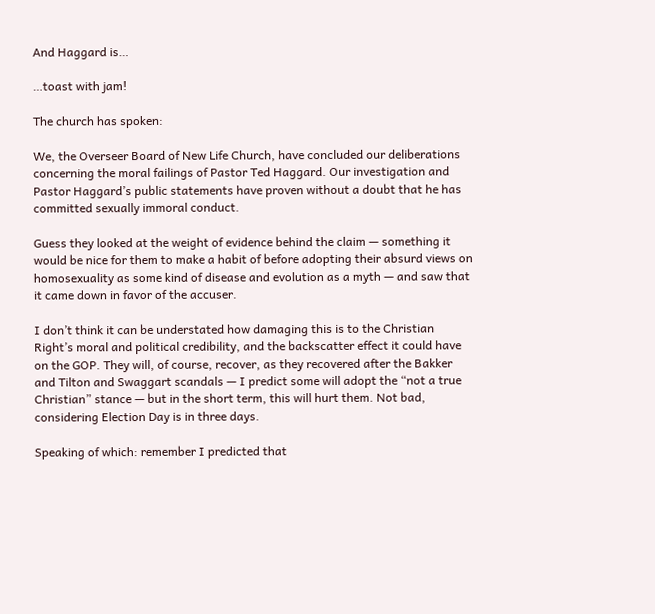And Haggard is…

…toast with jam!

The church has spoken:

We, the Overseer Board of New Life Church, have concluded our deliberations concerning the moral failings of Pastor Ted Haggard. Our investigation and Pastor Haggard’s public statements have proven without a doubt that he has committed sexually immoral conduct.

Guess they looked at the weight of evidence behind the claim — something it would be nice for them to make a habit of before adopting their absurd views on homosexuality as some kind of disease and evolution as a myth — and saw that it came down in favor of the accuser.

I don’t think it can be understated how damaging this is to the Christian Right’s moral and political credibility, and the backscatter effect it could have on the GOP. They will, of course, recover, as they recovered after the Bakker and Tilton and Swaggart scandals — I predict some will adopt the “not a true Christian” stance — but in the short term, this will hurt them. Not bad, considering Election Day is in three days.

Speaking of which: remember I predicted that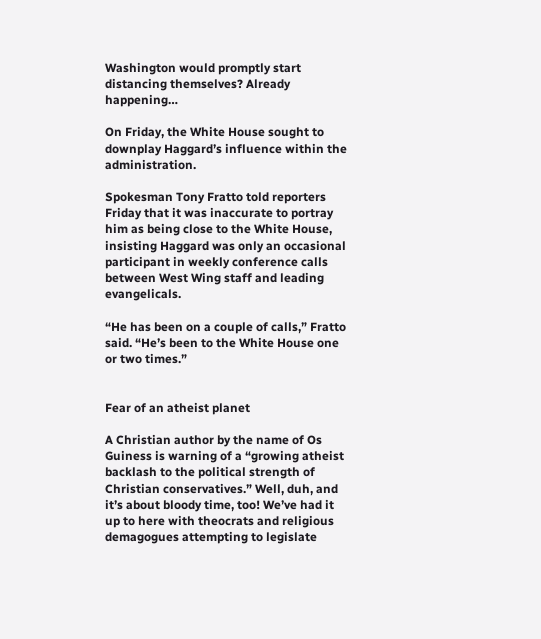Washington would promptly start distancing themselves? Already happening…

On Friday, the White House sought to downplay Haggard’s influence within the administration.

Spokesman Tony Fratto told reporters Friday that it was inaccurate to portray him as being close to the White House, insisting Haggard was only an occasional participant in weekly conference calls between West Wing staff and leading evangelicals.

“He has been on a couple of calls,” Fratto said. “He’s been to the White House one or two times.”


Fear of an atheist planet

A Christian author by the name of Os Guiness is warning of a “growing atheist backlash to the political strength of Christian conservatives.” Well, duh, and it’s about bloody time, too! We’ve had it up to here with theocrats and religious demagogues attempting to legislate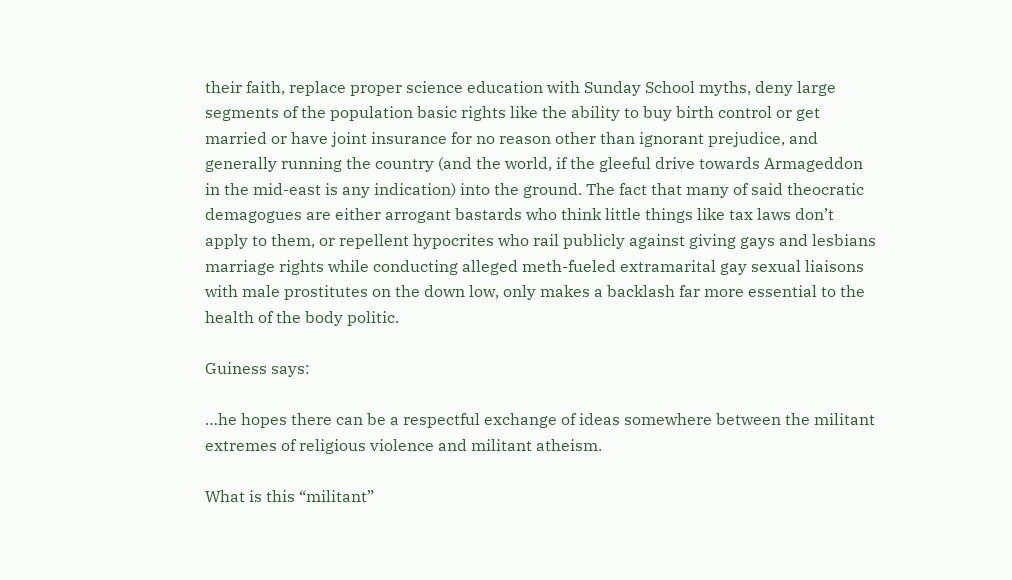their faith, replace proper science education with Sunday School myths, deny large segments of the population basic rights like the ability to buy birth control or get married or have joint insurance for no reason other than ignorant prejudice, and generally running the country (and the world, if the gleeful drive towards Armageddon in the mid-east is any indication) into the ground. The fact that many of said theocratic demagogues are either arrogant bastards who think little things like tax laws don’t apply to them, or repellent hypocrites who rail publicly against giving gays and lesbians marriage rights while conducting alleged meth-fueled extramarital gay sexual liaisons with male prostitutes on the down low, only makes a backlash far more essential to the health of the body politic.

Guiness says:

…he hopes there can be a respectful exchange of ideas somewhere between the militant extremes of religious violence and militant atheism.

What is this “militant”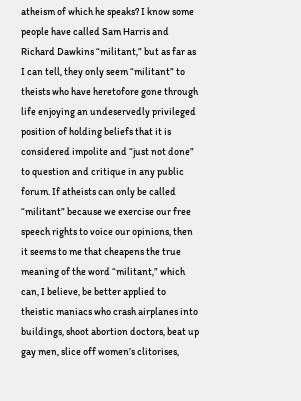atheism of which he speaks? I know some people have called Sam Harris and Richard Dawkins “militant,” but as far as I can tell, they only seem “militant” to theists who have heretofore gone through life enjoying an undeservedly privileged position of holding beliefs that it is considered impolite and “just not done” to question and critique in any public forum. If atheists can only be called “militant” because we exercise our free speech rights to voice our opinions, then it seems to me that cheapens the true meaning of the word “militant,” which can, I believe, be better applied to theistic maniacs who crash airplanes into buildings, shoot abortion doctors, beat up gay men, slice off women’s clitorises,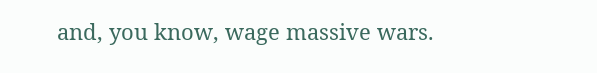and, you know, wage massive wars.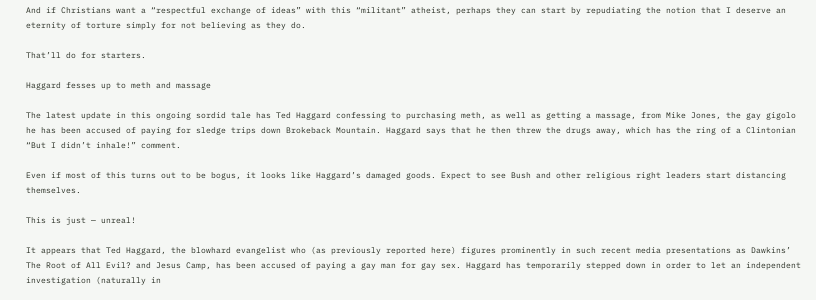And if Christians want a “respectful exchange of ideas” with this “militant” atheist, perhaps they can start by repudiating the notion that I deserve an eternity of torture simply for not believing as they do.

That’ll do for starters.

Haggard fesses up to meth and massage

The latest update in this ongoing sordid tale has Ted Haggard confessing to purchasing meth, as well as getting a massage, from Mike Jones, the gay gigolo he has been accused of paying for sledge trips down Brokeback Mountain. Haggard says that he then threw the drugs away, which has the ring of a Clintonian “But I didn’t inhale!” comment.

Even if most of this turns out to be bogus, it looks like Haggard’s damaged goods. Expect to see Bush and other religious right leaders start distancing themselves.

This is just — unreal!

It appears that Ted Haggard, the blowhard evangelist who (as previously reported here) figures prominently in such recent media presentations as Dawkins’ The Root of All Evil? and Jesus Camp, has been accused of paying a gay man for gay sex. Haggard has temporarily stepped down in order to let an independent investigation (naturally in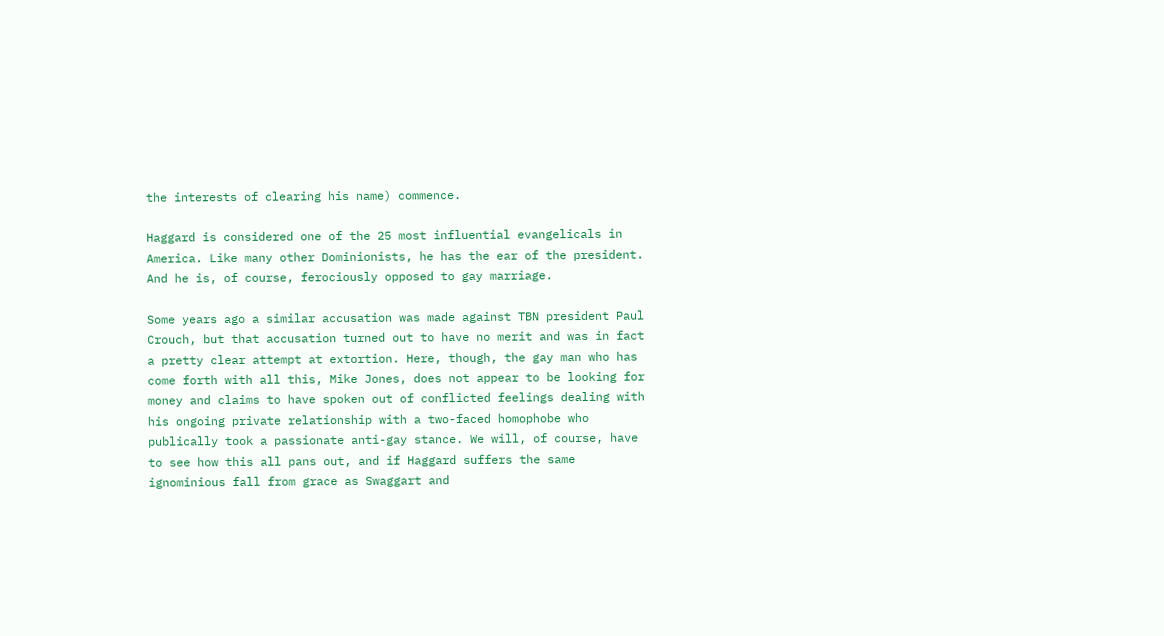the interests of clearing his name) commence.

Haggard is considered one of the 25 most influential evangelicals in America. Like many other Dominionists, he has the ear of the president. And he is, of course, ferociously opposed to gay marriage.

Some years ago a similar accusation was made against TBN president Paul Crouch, but that accusation turned out to have no merit and was in fact a pretty clear attempt at extortion. Here, though, the gay man who has come forth with all this, Mike Jones, does not appear to be looking for money and claims to have spoken out of conflicted feelings dealing with his ongoing private relationship with a two-faced homophobe who publically took a passionate anti-gay stance. We will, of course, have to see how this all pans out, and if Haggard suffers the same ignominious fall from grace as Swaggart and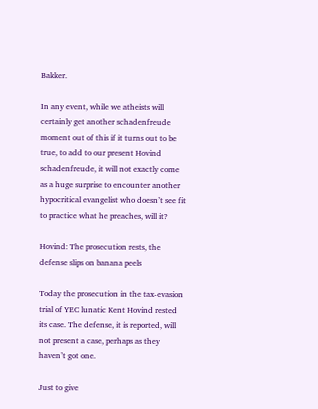Bakker.

In any event, while we atheists will certainly get another schadenfreude moment out of this if it turns out to be true, to add to our present Hovind schadenfreude, it will not exactly come as a huge surprise to encounter another hypocritical evangelist who doesn’t see fit to practice what he preaches, will it?

Hovind: The prosecution rests, the defense slips on banana peels

Today the prosecution in the tax-evasion trial of YEC lunatic Kent Hovind rested its case. The defense, it is reported, will not present a case, perhaps as they haven’t got one.

Just to give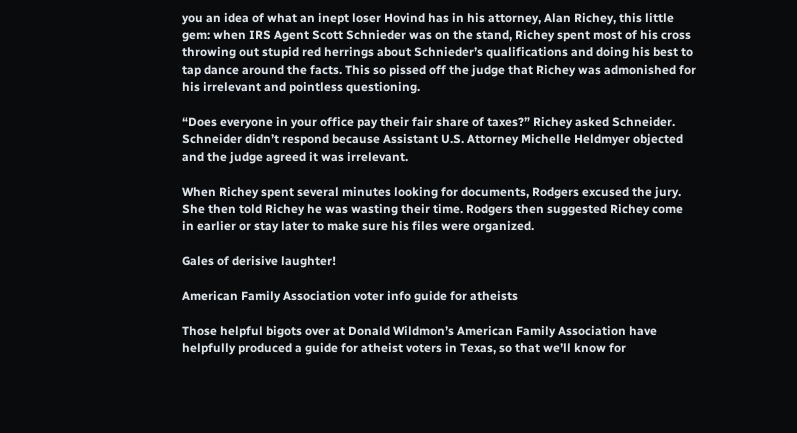you an idea of what an inept loser Hovind has in his attorney, Alan Richey, this little gem: when IRS Agent Scott Schnieder was on the stand, Richey spent most of his cross throwing out stupid red herrings about Schnieder’s qualifications and doing his best to tap dance around the facts. This so pissed off the judge that Richey was admonished for his irrelevant and pointless questioning.

“Does everyone in your office pay their fair share of taxes?” Richey asked Schneider. Schneider didn’t respond because Assistant U.S. Attorney Michelle Heldmyer objected and the judge agreed it was irrelevant.

When Richey spent several minutes looking for documents, Rodgers excused the jury. She then told Richey he was wasting their time. Rodgers then suggested Richey come in earlier or stay later to make sure his files were organized.

Gales of derisive laughter!

American Family Association voter info guide for atheists

Those helpful bigots over at Donald Wildmon’s American Family Association have helpfully produced a guide for atheist voters in Texas, so that we’ll know for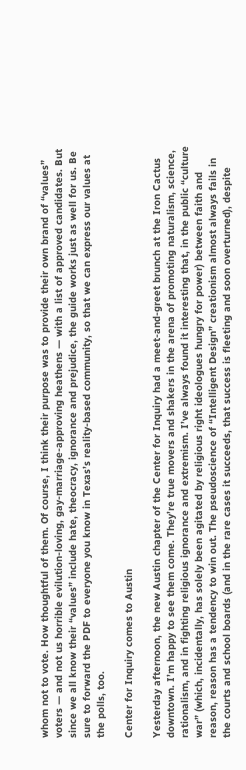whom not to vote. How thoughtful of them. Of course, I think their purpose was to provide their own brand of “values” voters — and not us horrible evilution-loving, gay-marriage-approving heathens — with a list of approved candidates. But since we all know their “values” include hate, theocracy, ignorance and prejudice, the guide works just as well for us. Be sure to forward the PDF to everyone you know in Texas’s reality-based community, so that we can express our values at the polls, too.

Center for Inquiry comes to Austin

Yesterday afternoon, the new Austin chapter of the Center for Inquiry had a meet-and-greet brunch at the Iron Cactus downtown. I’m happy to see them come. They’re true movers and shakers in the arena of promoting naturalism, science, rationalism, and in fighting religious ignorance and extremism. I’ve always found it interesting that, in the public “culture war” (which, incidentally, has solely been agitated by religious right ideologues hungry for power) between faith and reason, reason has a tendency to win out. The pseudoscience of “Intelligent Design” creationism almost always fails in the courts and school boards (and in the rare cases it succeeds, that success is fleeting and soon overturned), despite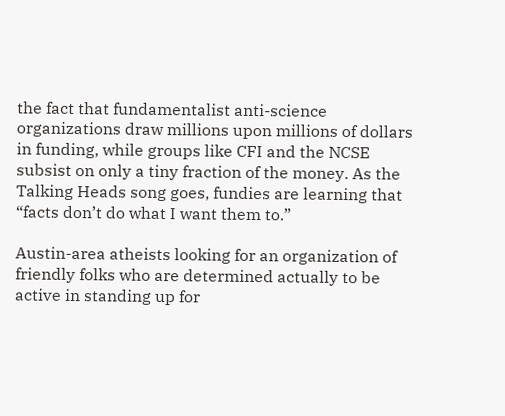the fact that fundamentalist anti-science organizations draw millions upon millions of dollars in funding, while groups like CFI and the NCSE subsist on only a tiny fraction of the money. As the Talking Heads song goes, fundies are learning that “facts don’t do what I want them to.”

Austin-area atheists looking for an organization of friendly folks who are determined actually to be active in standing up for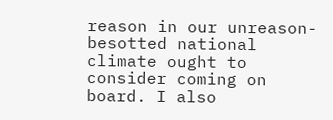reason in our unreason-besotted national climate ought to consider coming on board. I also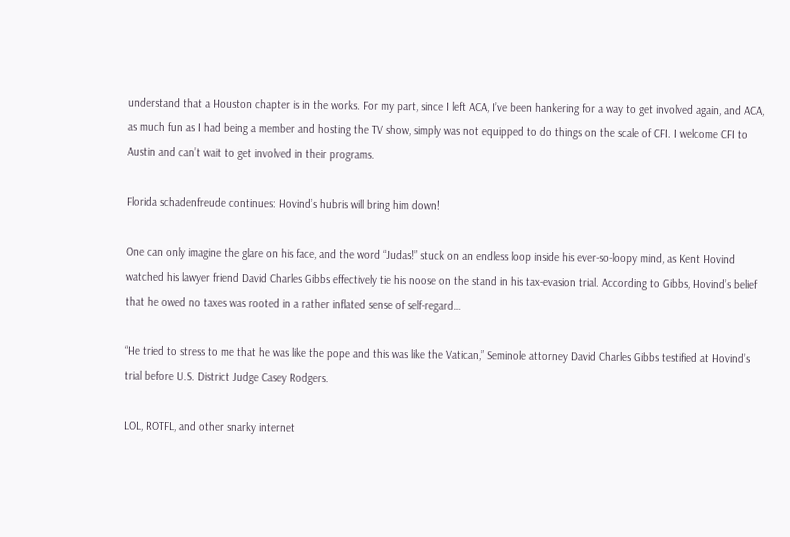understand that a Houston chapter is in the works. For my part, since I left ACA, I’ve been hankering for a way to get involved again, and ACA, as much fun as I had being a member and hosting the TV show, simply was not equipped to do things on the scale of CFI. I welcome CFI to Austin and can’t wait to get involved in their programs.

Florida schadenfreude continues: Hovind’s hubris will bring him down!

One can only imagine the glare on his face, and the word “Judas!” stuck on an endless loop inside his ever-so-loopy mind, as Kent Hovind watched his lawyer friend David Charles Gibbs effectively tie his noose on the stand in his tax-evasion trial. According to Gibbs, Hovind’s belief that he owed no taxes was rooted in a rather inflated sense of self-regard…

“He tried to stress to me that he was like the pope and this was like the Vatican,” Seminole attorney David Charles Gibbs testified at Hovind’s trial before U.S. District Judge Casey Rodgers.

LOL, ROTFL, and other snarky internet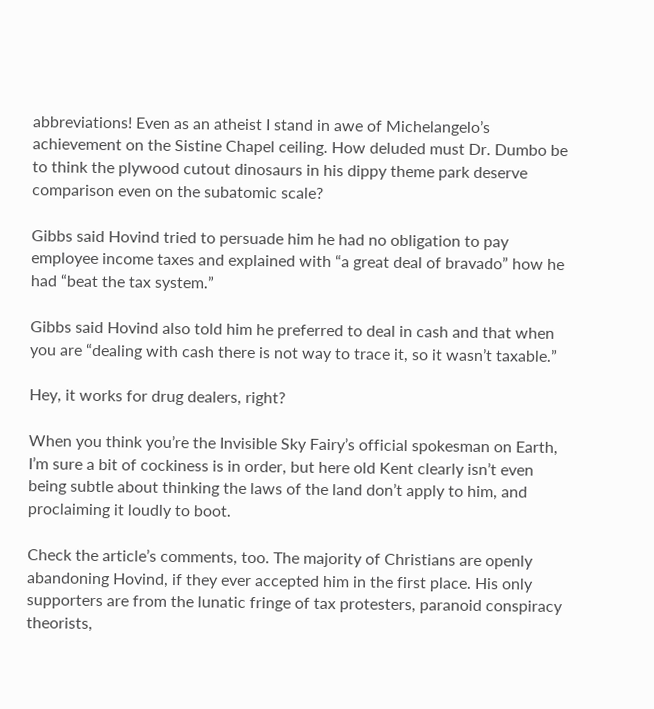abbreviations! Even as an atheist I stand in awe of Michelangelo’s achievement on the Sistine Chapel ceiling. How deluded must Dr. Dumbo be to think the plywood cutout dinosaurs in his dippy theme park deserve comparison even on the subatomic scale?

Gibbs said Hovind tried to persuade him he had no obligation to pay employee income taxes and explained with “a great deal of bravado” how he had “beat the tax system.”

Gibbs said Hovind also told him he preferred to deal in cash and that when you are “dealing with cash there is not way to trace it, so it wasn’t taxable.”

Hey, it works for drug dealers, right?

When you think you’re the Invisible Sky Fairy’s official spokesman on Earth, I’m sure a bit of cockiness is in order, but here old Kent clearly isn’t even being subtle about thinking the laws of the land don’t apply to him, and proclaiming it loudly to boot.

Check the article’s comments, too. The majority of Christians are openly abandoning Hovind, if they ever accepted him in the first place. His only supporters are from the lunatic fringe of tax protesters, paranoid conspiracy theorists,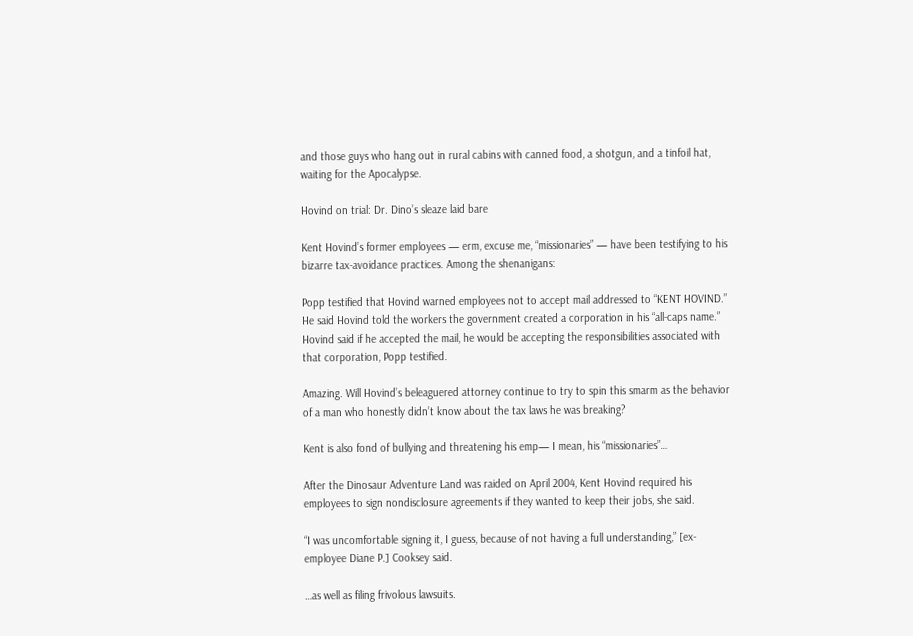and those guys who hang out in rural cabins with canned food, a shotgun, and a tinfoil hat, waiting for the Apocalypse.

Hovind on trial: Dr. Dino’s sleaze laid bare

Kent Hovind’s former employees — erm, excuse me, “missionaries” — have been testifying to his bizarre tax-avoidance practices. Among the shenanigans:

Popp testified that Hovind warned employees not to accept mail addressed to “KENT HOVIND.” He said Hovind told the workers the government created a corporation in his “all-caps name.” Hovind said if he accepted the mail, he would be accepting the responsibilities associated with that corporation, Popp testified.

Amazing. Will Hovind’s beleaguered attorney continue to try to spin this smarm as the behavior of a man who honestly didn’t know about the tax laws he was breaking?

Kent is also fond of bullying and threatening his emp— I mean, his “missionaries”…

After the Dinosaur Adventure Land was raided on April 2004, Kent Hovind required his employees to sign nondisclosure agreements if they wanted to keep their jobs, she said.

“I was uncomfortable signing it, I guess, because of not having a full understanding,” [ex-employee Diane P.] Cooksey said.

…as well as filing frivolous lawsuits.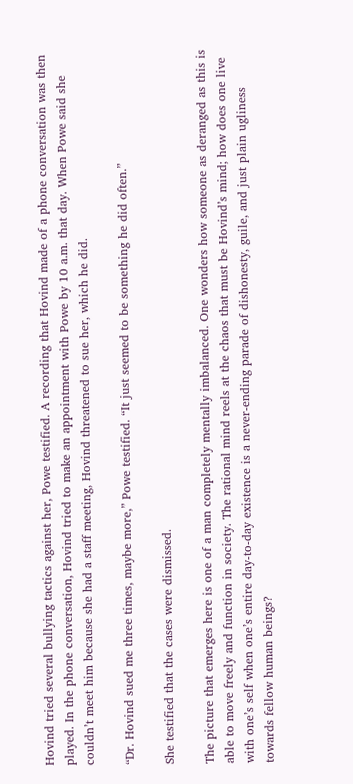Hovind tried several bullying tactics against her, Powe testified. A recording that Hovind made of a phone conversation was then played. In the phone conversation, Hovind tried to make an appointment with Powe by 10 a.m. that day. When Powe said she couldn’t meet him because she had a staff meeting, Hovind threatened to sue her, which he did.

“Dr. Hovind sued me three times, maybe more,” Powe testified. “It just seemed to be something he did often.”

She testified that the cases were dismissed.

The picture that emerges here is one of a man completely mentally imbalanced. One wonders how someone as deranged as this is able to move freely and function in society. The rational mind reels at the chaos that must be Hovind’s mind; how does one live with one’s self when one’s entire day-to-day existence is a never-ending parade of dishonesty, guile, and just plain ugliness towards fellow human beings?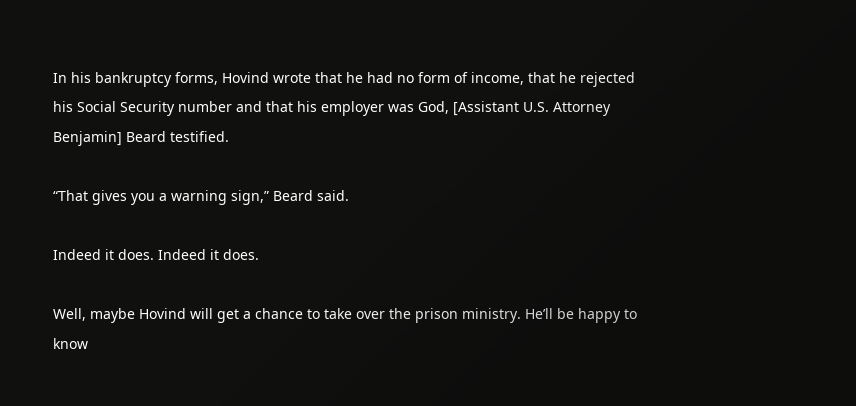In his bankruptcy forms, Hovind wrote that he had no form of income, that he rejected his Social Security number and that his employer was God, [Assistant U.S. Attorney Benjamin] Beard testified.

“That gives you a warning sign,” Beard said.

Indeed it does. Indeed it does.

Well, maybe Hovind will get a chance to take over the prison ministry. He’ll be happy to know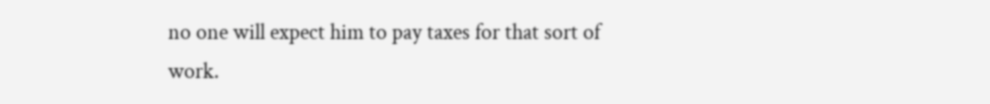no one will expect him to pay taxes for that sort of work.